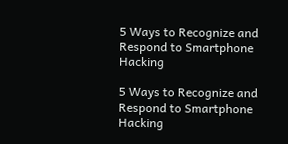5 Ways to Recognize and Respond to Smartphone Hacking

5 Ways to Recognize and Respond to Smartphone Hacking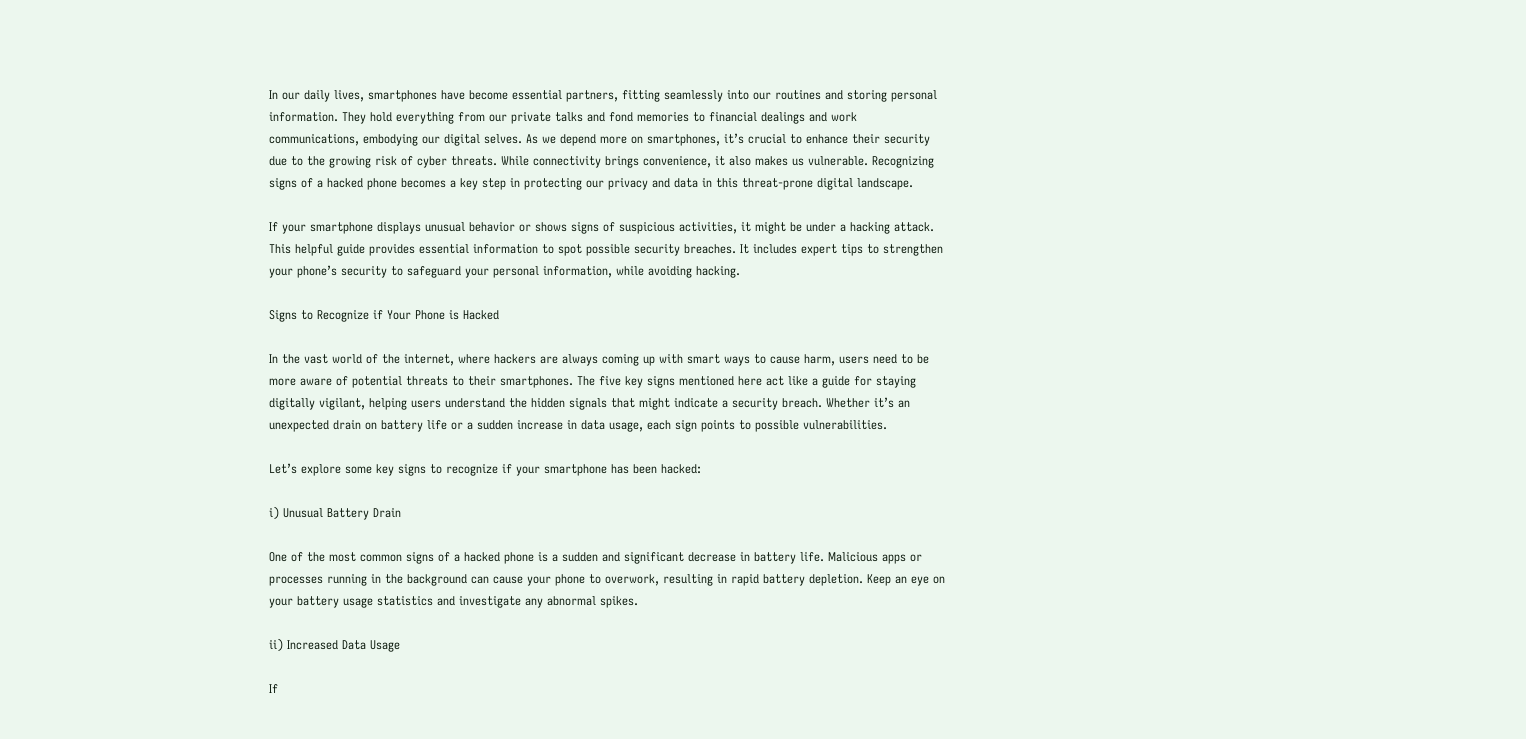In our daily lives, smartphones have become essential partners, fitting seamlessly into our routines and storing personal information. They hold everything from our private talks and fond memories to financial dealings and work communications, embodying our digital selves. As we depend more on smartphones, it’s crucial to enhance their security due to the growing risk of cyber threats. While connectivity brings convenience, it also makes us vulnerable. Recognizing signs of a hacked phone becomes a key step in protecting our privacy and data in this threat-prone digital landscape.

If your smartphone displays unusual behavior or shows signs of suspicious activities, it might be under a hacking attack. This helpful guide provides essential information to spot possible security breaches. It includes expert tips to strengthen your phone’s security to safeguard your personal information, while avoiding hacking.

Signs to Recognize if Your Phone is Hacked

In the vast world of the internet, where hackers are always coming up with smart ways to cause harm, users need to be more aware of potential threats to their smartphones. The five key signs mentioned here act like a guide for staying digitally vigilant, helping users understand the hidden signals that might indicate a security breach. Whether it’s an unexpected drain on battery life or a sudden increase in data usage, each sign points to possible vulnerabilities.

Let’s explore some key signs to recognize if your smartphone has been hacked:

i) Unusual Battery Drain

One of the most common signs of a hacked phone is a sudden and significant decrease in battery life. Malicious apps or processes running in the background can cause your phone to overwork, resulting in rapid battery depletion. Keep an eye on your battery usage statistics and investigate any abnormal spikes.

ii) Increased Data Usage

If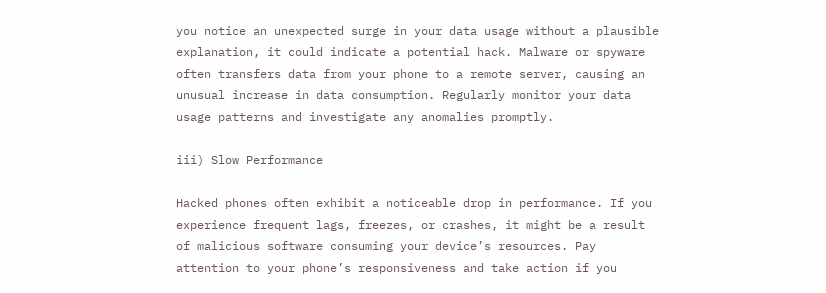you notice an unexpected surge in your data usage without a plausible explanation, it could indicate a potential hack. Malware or spyware often transfers data from your phone to a remote server, causing an unusual increase in data consumption. Regularly monitor your data usage patterns and investigate any anomalies promptly.

iii) Slow Performance

Hacked phones often exhibit a noticeable drop in performance. If you experience frequent lags, freezes, or crashes, it might be a result of malicious software consuming your device’s resources. Pay attention to your phone’s responsiveness and take action if you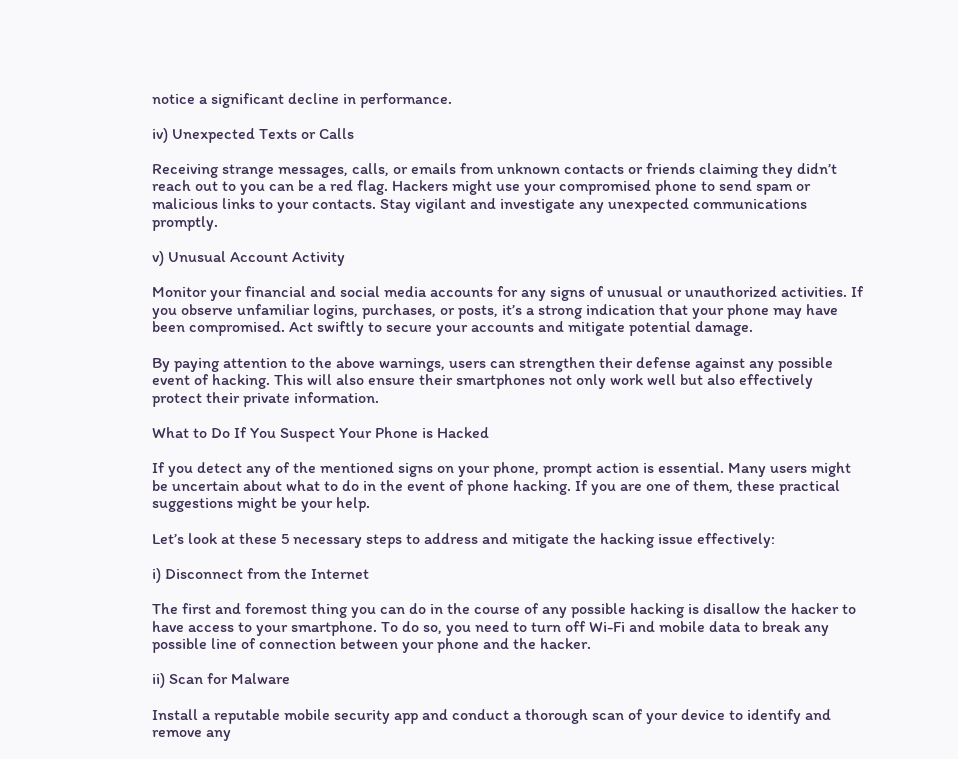notice a significant decline in performance.

iv) Unexpected Texts or Calls

Receiving strange messages, calls, or emails from unknown contacts or friends claiming they didn’t reach out to you can be a red flag. Hackers might use your compromised phone to send spam or malicious links to your contacts. Stay vigilant and investigate any unexpected communications promptly.

v) Unusual Account Activity

Monitor your financial and social media accounts for any signs of unusual or unauthorized activities. If you observe unfamiliar logins, purchases, or posts, it’s a strong indication that your phone may have been compromised. Act swiftly to secure your accounts and mitigate potential damage.

By paying attention to the above warnings, users can strengthen their defense against any possible event of hacking. This will also ensure their smartphones not only work well but also effectively protect their private information.

What to Do If You Suspect Your Phone is Hacked

If you detect any of the mentioned signs on your phone, prompt action is essential. Many users might be uncertain about what to do in the event of phone hacking. If you are one of them, these practical suggestions might be your help.

Let’s look at these 5 necessary steps to address and mitigate the hacking issue effectively:

i) Disconnect from the Internet

The first and foremost thing you can do in the course of any possible hacking is disallow the hacker to have access to your smartphone. To do so, you need to turn off Wi-Fi and mobile data to break any possible line of connection between your phone and the hacker.

ii) Scan for Malware

Install a reputable mobile security app and conduct a thorough scan of your device to identify and remove any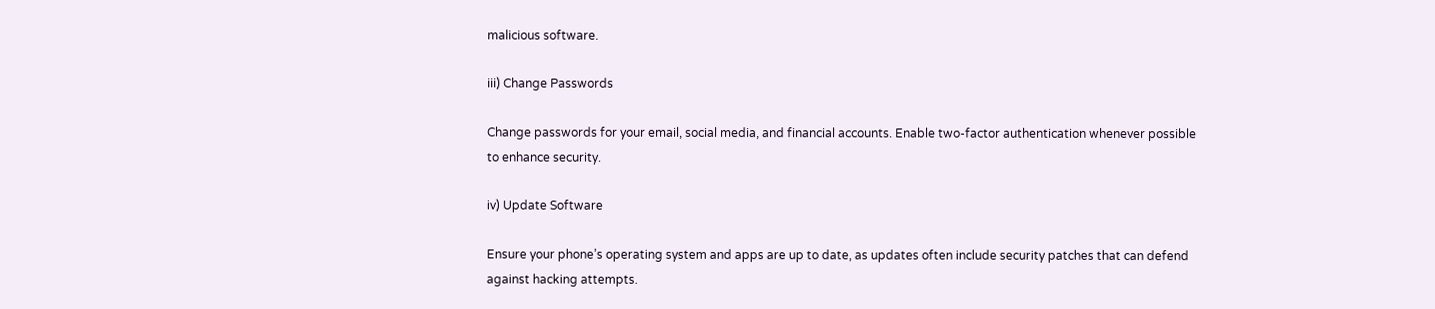malicious software.

iii) Change Passwords

Change passwords for your email, social media, and financial accounts. Enable two-factor authentication whenever possible to enhance security.

iv) Update Software

Ensure your phone’s operating system and apps are up to date, as updates often include security patches that can defend against hacking attempts.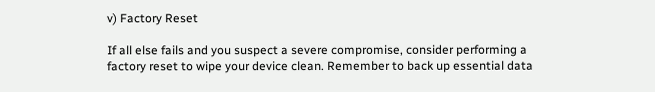v) Factory Reset

If all else fails and you suspect a severe compromise, consider performing a factory reset to wipe your device clean. Remember to back up essential data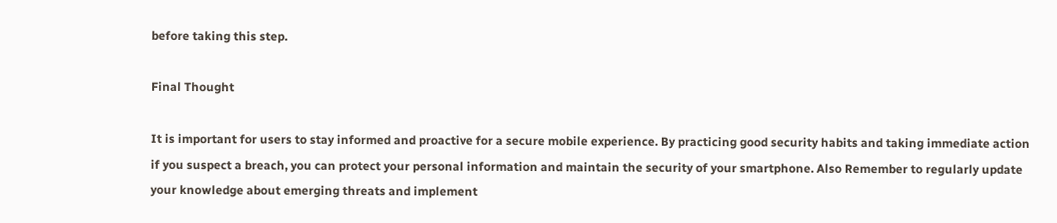before taking this step.

Final Thought

It is important for users to stay informed and proactive for a secure mobile experience. By practicing good security habits and taking immediate action if you suspect a breach, you can protect your personal information and maintain the security of your smartphone. Also Remember to regularly update your knowledge about emerging threats and implement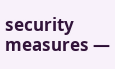security measures —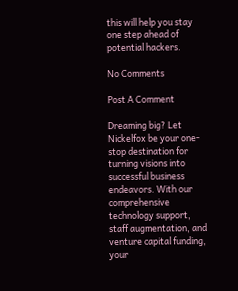this will help you stay one step ahead of potential hackers.

No Comments

Post A Comment

Dreaming big? Let Nickelfox be your one-stop destination for turning visions into successful business endeavors. With our comprehensive technology support, staff augmentation, and venture capital funding, your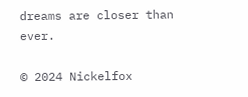dreams are closer than ever.

© 2024 Nickelfox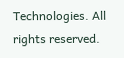Technologies. All rights reserved.